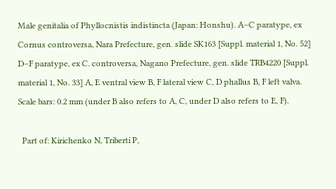Male genitalia of Phyllocnistis indistincta (Japan: Honshu). A–C paratype, ex Cornus controversa, Nara Prefecture, gen. slide SK163 [Suppl. material 1, No. 52] D–F paratype, ex C. controversa, Nagano Prefecture, gen. slide TRB4220 [Suppl. material 1, No. 33] A, E ventral view B, F lateral view C, D phallus B, F left valva. Scale bars: 0.2 mm (under B also refers to A, C, under D also refers to E, F).

  Part of: Kirichenko N, Triberti P,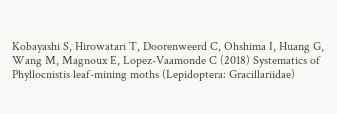Kobayashi S, Hirowatari T, Doorenweerd C, Ohshima I, Huang G, Wang M, Magnoux E, Lopez-Vaamonde C (2018) Systematics of Phyllocnistis leaf-mining moths (Lepidoptera: Gracillariidae)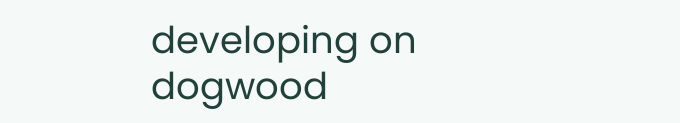developing on dogwood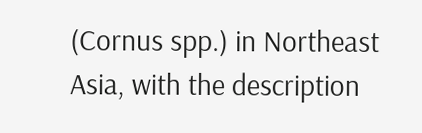(Cornus spp.) in Northeast Asia, with the description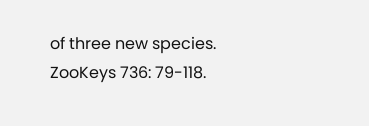of three new species. ZooKeys 736: 79-118.